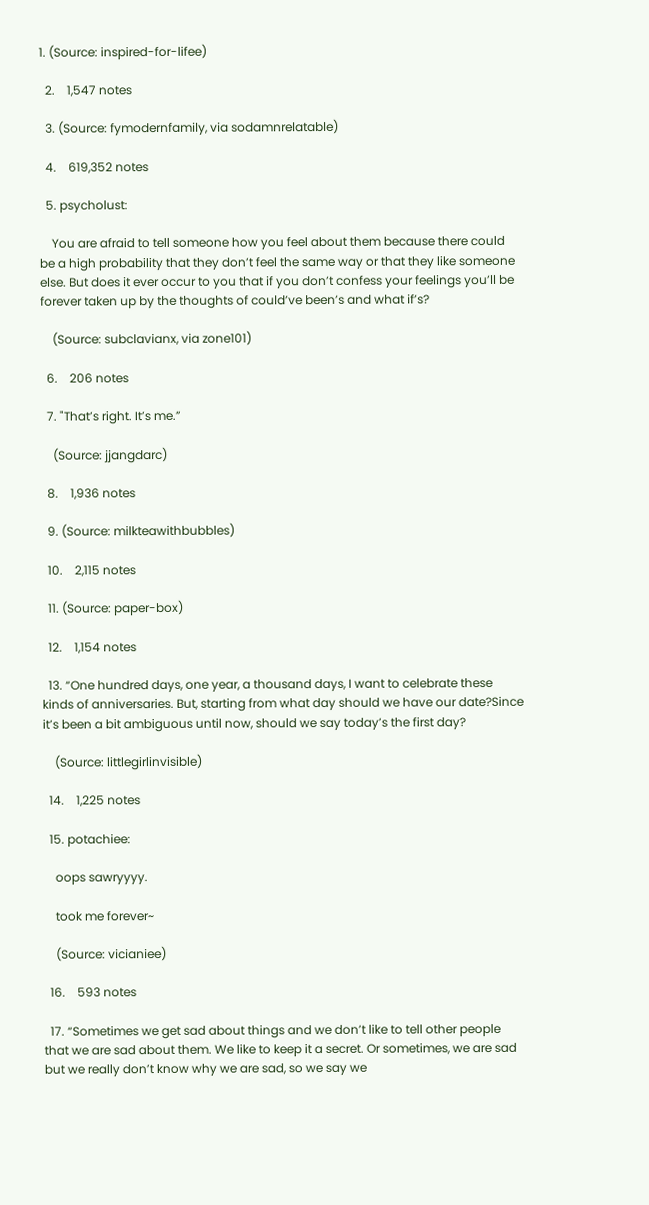1. (Source: inspired-for-lifee)

  2.    1,547 notes

  3. (Source: fymodernfamily, via sodamnrelatable)

  4.    619,352 notes

  5. psycholust:

    You are afraid to tell someone how you feel about them because there could be a high probability that they don’t feel the same way or that they like someone else. But does it ever occur to you that if you don’t confess your feelings you’ll be forever taken up by the thoughts of could’ve been’s and what if’s?

    (Source: subclavianx, via zone101)

  6.    206 notes

  7. "That’s right. It’s me.”

    (Source: jjangdarc)

  8.    1,936 notes

  9. (Source: milkteawithbubbles)

  10.    2,115 notes

  11. (Source: paper-box)

  12.    1,154 notes

  13. “One hundred days, one year, a thousand days, I want to celebrate these kinds of anniversaries. But, starting from what day should we have our date?Since it’s been a bit ambiguous until now, should we say today’s the first day?

    (Source: littlegirlinvisible)

  14.    1,225 notes

  15. potachiee:

    oops sawryyyy.

    took me forever~

    (Source: vicianiee)

  16.    593 notes

  17. “Sometimes we get sad about things and we don’t like to tell other people that we are sad about them. We like to keep it a secret. Or sometimes, we are sad but we really don’t know why we are sad, so we say we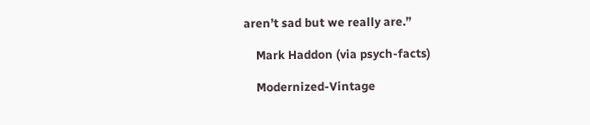aren’t sad but we really are.”

    Mark Haddon (via psych-facts)

    Modernized-Vintage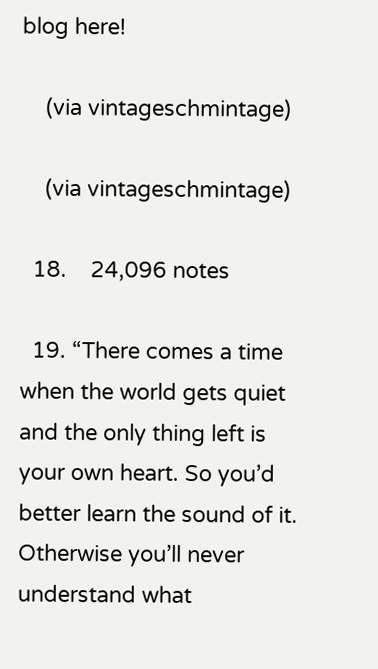blog here!

    (via vintageschmintage)

    (via vintageschmintage)

  18.    24,096 notes

  19. “There comes a time when the world gets quiet and the only thing left is your own heart. So you’d better learn the sound of it. Otherwise you’ll never understand what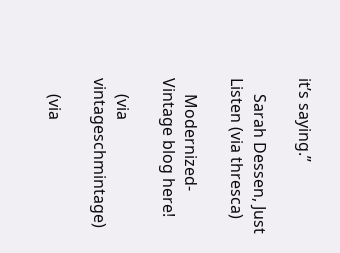it’s saying.”

    Sarah Dessen, Just Listen (via thresca)

    Modernized-Vintage blog here!

    (via vintageschmintage)

    (via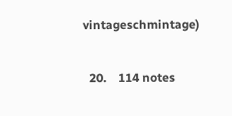vintageschmintage)

  20.    114 notes